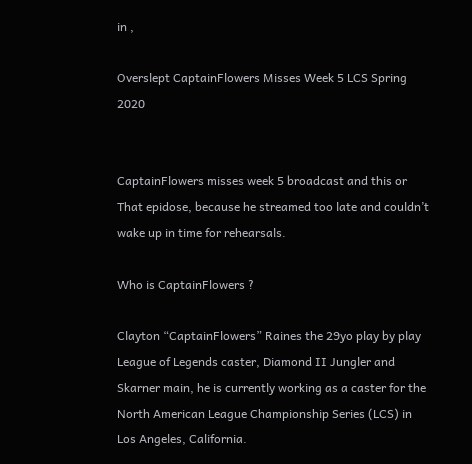in ,

Overslept CaptainFlowers Misses Week 5 LCS Spring 2020


CaptainFlowers misses week 5 broadcast and this or That epidose, because he streamed too late and couldn’t wake up in time for rehearsals.

Who is CaptainFlowers ?

Clayton “CaptainFlowers” Raines the 29yo play by play League of Legends caster, Diamond II Jungler and Skarner main, he is currently working as a caster for the North American League Championship Series (LCS) in Los Angeles, California.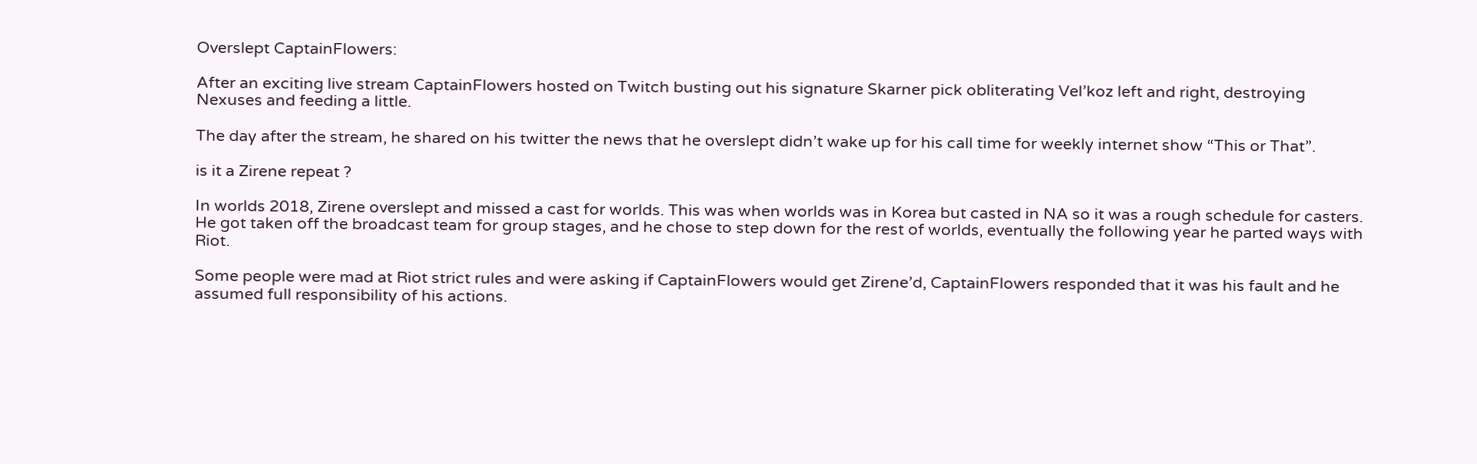Overslept CaptainFlowers:

After an exciting live stream CaptainFlowers hosted on Twitch busting out his signature Skarner pick obliterating Vel’koz left and right, destroying Nexuses and feeding a little.

The day after the stream, he shared on his twitter the news that he overslept didn’t wake up for his call time for weekly internet show “This or That”.

is it a Zirene repeat ?

In worlds 2018, Zirene overslept and missed a cast for worlds. This was when worlds was in Korea but casted in NA so it was a rough schedule for casters. He got taken off the broadcast team for group stages, and he chose to step down for the rest of worlds, eventually the following year he parted ways with Riot.

Some people were mad at Riot strict rules and were asking if CaptainFlowers would get Zirene’d, CaptainFlowers responded that it was his fault and he assumed full responsibility of his actions.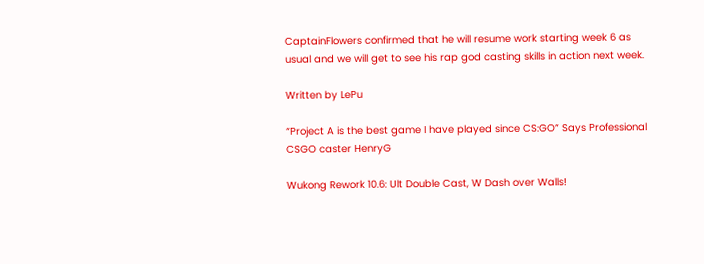CaptainFlowers confirmed that he will resume work starting week 6 as usual and we will get to see his rap god casting skills in action next week.

Written by LePu

“Project A is the best game I have played since CS:GO” Says Professional CSGO caster HenryG

Wukong Rework 10.6: Ult Double Cast, W Dash over Walls!